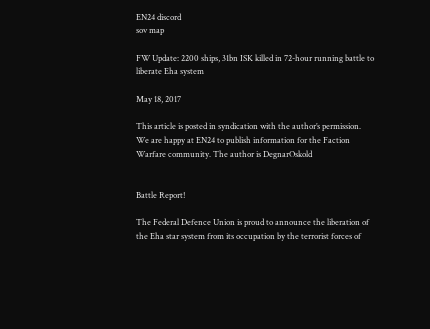EN24 discord
sov map

FW Update: 2200 ships, 31bn ISK killed in 72-hour running battle to liberate Eha system

May 18, 2017

This article is posted in syndication with the author’s permission. We are happy at EN24 to publish information for the Faction Warfare community. The author is DegnarOskold


Battle Report!

The Federal Defence Union is proud to announce the liberation of the Eha star system from its occupation by the terrorist forces of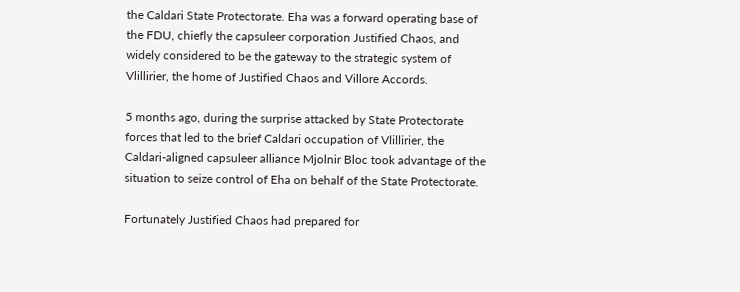the Caldari State Protectorate. Eha was a forward operating base of the FDU, chiefly the capsuleer corporation Justified Chaos, and widely considered to be the gateway to the strategic system of Vlillirier, the home of Justified Chaos and Villore Accords.

5 months ago, during the surprise attacked by State Protectorate forces that led to the brief Caldari occupation of Vlillirier, the Caldari-aligned capsuleer alliance Mjolnir Bloc took advantage of the situation to seize control of Eha on behalf of the State Protectorate.

Fortunately Justified Chaos had prepared for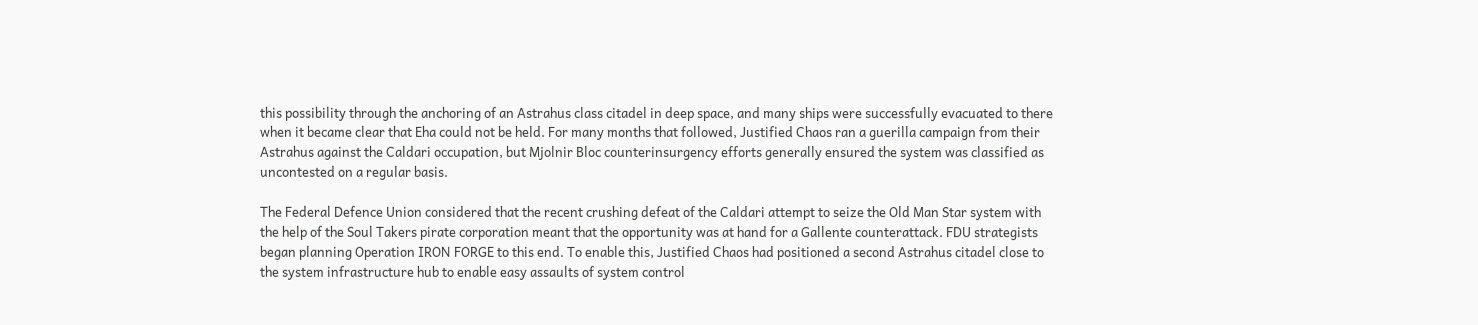this possibility through the anchoring of an Astrahus class citadel in deep space, and many ships were successfully evacuated to there when it became clear that Eha could not be held. For many months that followed, Justified Chaos ran a guerilla campaign from their Astrahus against the Caldari occupation, but Mjolnir Bloc counterinsurgency efforts generally ensured the system was classified as uncontested on a regular basis.

The Federal Defence Union considered that the recent crushing defeat of the Caldari attempt to seize the Old Man Star system with the help of the Soul Takers pirate corporation meant that the opportunity was at hand for a Gallente counterattack. FDU strategists began planning Operation IRON FORGE to this end. To enable this, Justified Chaos had positioned a second Astrahus citadel close to the system infrastructure hub to enable easy assaults of system control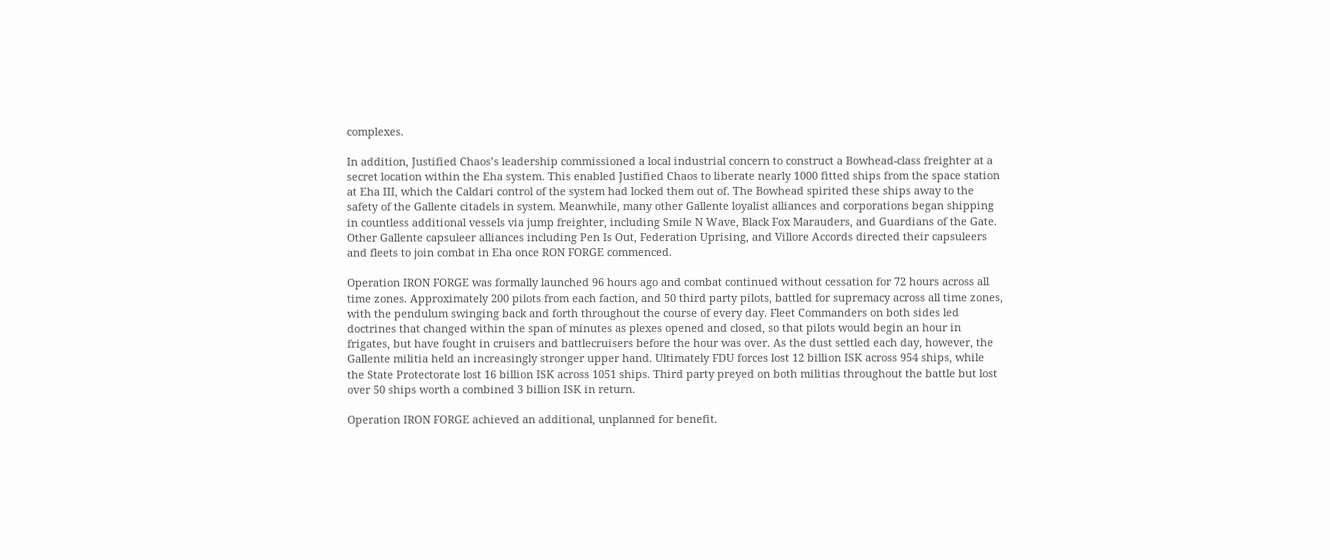complexes.

In addition, Justified Chaos’s leadership commissioned a local industrial concern to construct a Bowhead-class freighter at a secret location within the Eha system. This enabled Justified Chaos to liberate nearly 1000 fitted ships from the space station at Eha III, which the Caldari control of the system had locked them out of. The Bowhead spirited these ships away to the safety of the Gallente citadels in system. Meanwhile, many other Gallente loyalist alliances and corporations began shipping in countless additional vessels via jump freighter, including Smile N Wave, Black Fox Marauders, and Guardians of the Gate. Other Gallente capsuleer alliances including Pen Is Out, Federation Uprising, and Villore Accords directed their capsuleers and fleets to join combat in Eha once RON FORGE commenced.

Operation IRON FORGE was formally launched 96 hours ago and combat continued without cessation for 72 hours across all time zones. Approximately 200 pilots from each faction, and 50 third party pilots, battled for supremacy across all time zones, with the pendulum swinging back and forth throughout the course of every day. Fleet Commanders on both sides led doctrines that changed within the span of minutes as plexes opened and closed, so that pilots would begin an hour in frigates, but have fought in cruisers and battlecruisers before the hour was over. As the dust settled each day, however, the Gallente militia held an increasingly stronger upper hand. Ultimately FDU forces lost 12 billion ISK across 954 ships, while the State Protectorate lost 16 billion ISK across 1051 ships. Third party preyed on both militias throughout the battle but lost over 50 ships worth a combined 3 billion ISK in return.

Operation IRON FORGE achieved an additional, unplanned for benefit.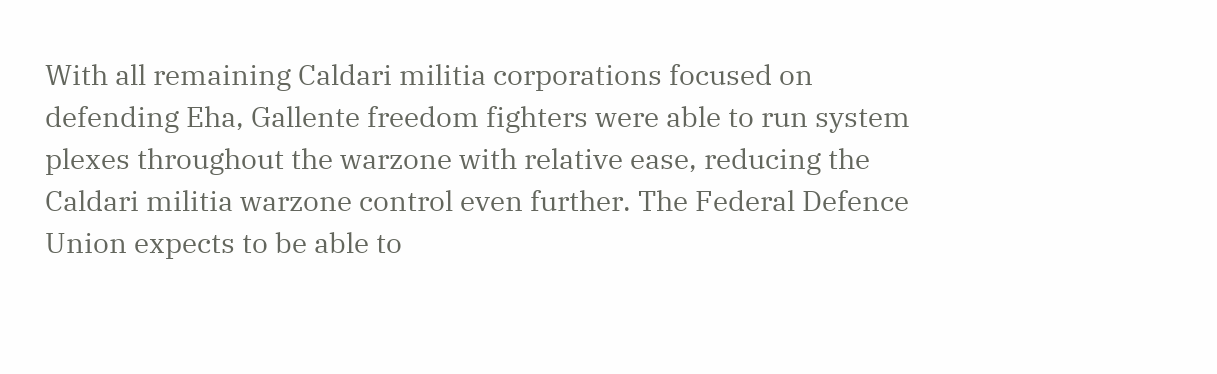With all remaining Caldari militia corporations focused on defending Eha, Gallente freedom fighters were able to run system plexes throughout the warzone with relative ease, reducing the Caldari militia warzone control even further. The Federal Defence Union expects to be able to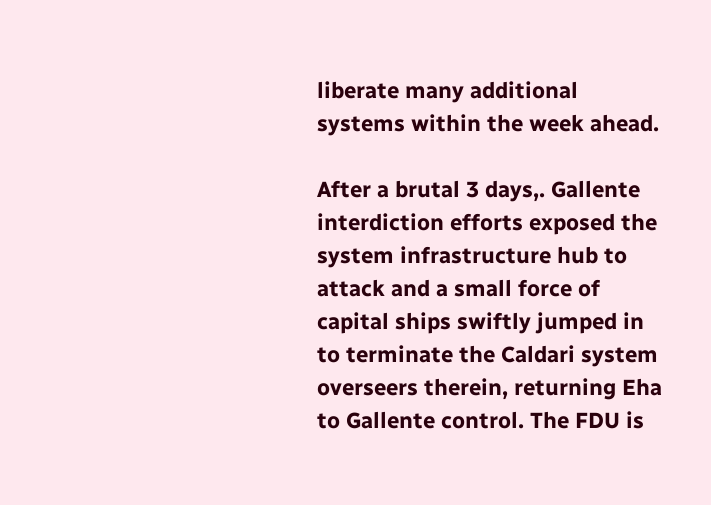liberate many additional systems within the week ahead.

After a brutal 3 days,. Gallente interdiction efforts exposed the system infrastructure hub to attack and a small force of capital ships swiftly jumped in to terminate the Caldari system overseers therein, returning Eha to Gallente control. The FDU is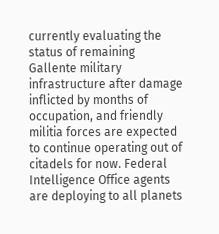currently evaluating the status of remaining Gallente military infrastructure after damage inflicted by months of occupation, and friendly militia forces are expected to continue operating out of citadels for now. Federal Intelligence Office agents are deploying to all planets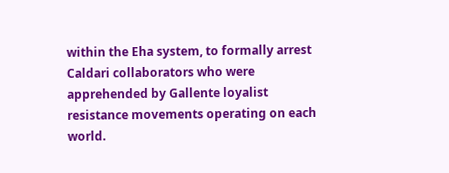within the Eha system, to formally arrest Caldari collaborators who were apprehended by Gallente loyalist resistance movements operating on each world.